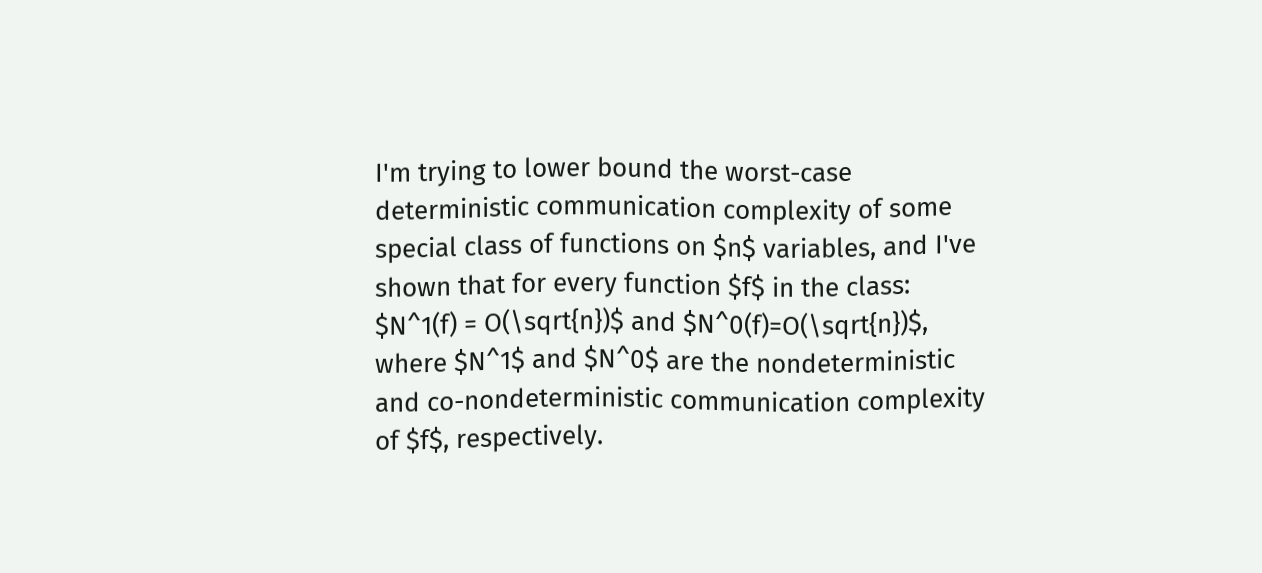I'm trying to lower bound the worst-case deterministic communication complexity of some special class of functions on $n$ variables, and I've shown that for every function $f$ in the class: $N^1(f) = O(\sqrt{n})$ and $N^0(f)=O(\sqrt{n})$, where $N^1$ and $N^0$ are the nondeterministic and co-nondeterministic communication complexity of $f$, respectively.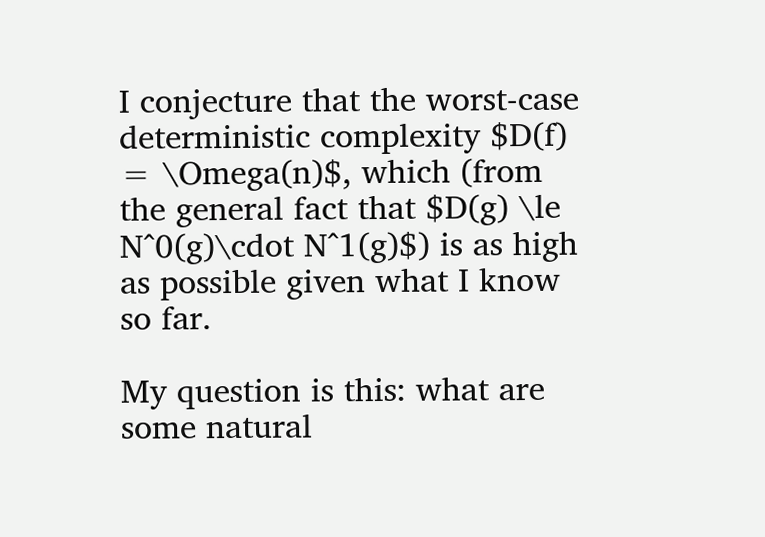I conjecture that the worst-case deterministic complexity $D(f) = \Omega(n)$, which (from the general fact that $D(g) \le N^0(g)\cdot N^1(g)$) is as high as possible given what I know so far.

My question is this: what are some natural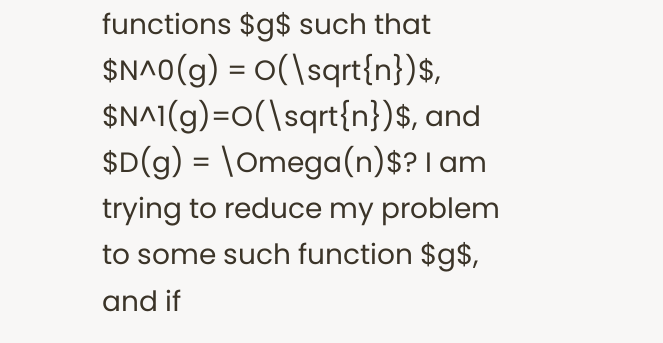functions $g$ such that $N^0(g) = O(\sqrt{n})$, $N^1(g)=O(\sqrt{n})$, and $D(g) = \Omega(n)$? I am trying to reduce my problem to some such function $g$, and if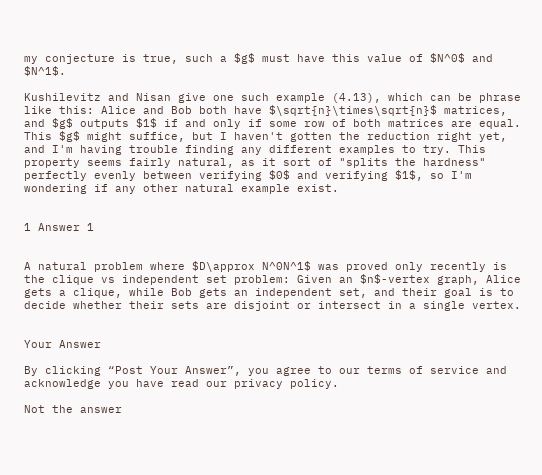my conjecture is true, such a $g$ must have this value of $N^0$ and $N^1$.

Kushilevitz and Nisan give one such example (4.13), which can be phrase like this: Alice and Bob both have $\sqrt{n}\times\sqrt{n}$ matrices, and $g$ outputs $1$ if and only if some row of both matrices are equal. This $g$ might suffice, but I haven't gotten the reduction right yet, and I'm having trouble finding any different examples to try. This property seems fairly natural, as it sort of "splits the hardness" perfectly evenly between verifying $0$ and verifying $1$, so I'm wondering if any other natural example exist.


1 Answer 1


A natural problem where $D\approx N^0N^1$ was proved only recently is the clique vs independent set problem: Given an $n$-vertex graph, Alice gets a clique, while Bob gets an independent set, and their goal is to decide whether their sets are disjoint or intersect in a single vertex.


Your Answer

By clicking “Post Your Answer”, you agree to our terms of service and acknowledge you have read our privacy policy.

Not the answer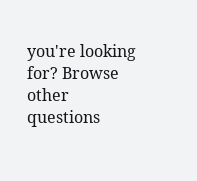you're looking for? Browse other questions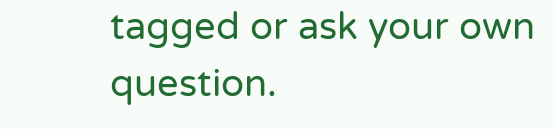tagged or ask your own question.